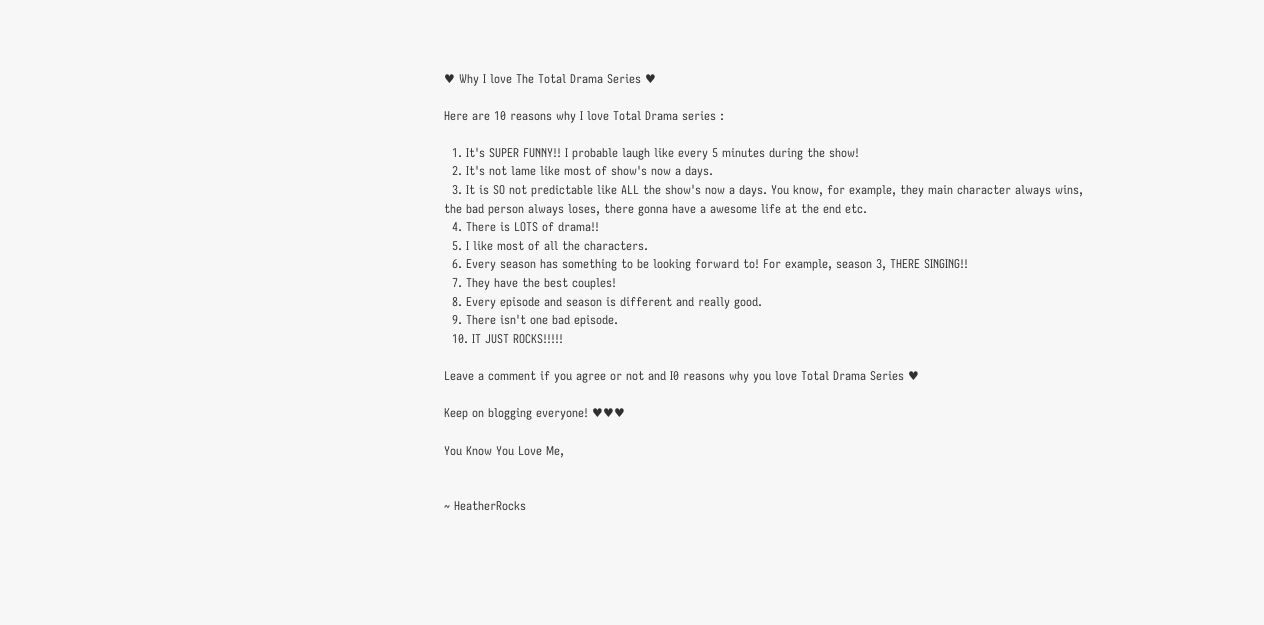♥ Why I love The Total Drama Series ♥

Here are 10 reasons why I love Total Drama series :

  1. It's SUPER FUNNY!! I probable laugh like every 5 minutes during the show!
  2. It's not lame like most of show's now a days.
  3. It is SO not predictable like ALL the show's now a days. You know, for example, they main character always wins, the bad person always loses, there gonna have a awesome life at the end etc.
  4. There is LOTS of drama!!
  5. I like most of all the characters.
  6. Every season has something to be looking forward to! For example, season 3, THERE SINGING!!
  7. They have the best couples!
  8. Every episode and season is different and really good.
  9. There isn't one bad episode.
  10. IT JUST ROCKS!!!!!

Leave a comment if you agree or not and I0 reasons why you love Total Drama Series ♥

Keep on blogging everyone! ♥♥♥

You Know You Love Me,


~ HeatherRocks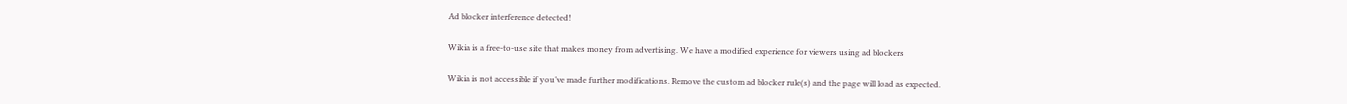Ad blocker interference detected!

Wikia is a free-to-use site that makes money from advertising. We have a modified experience for viewers using ad blockers

Wikia is not accessible if you’ve made further modifications. Remove the custom ad blocker rule(s) and the page will load as expected.